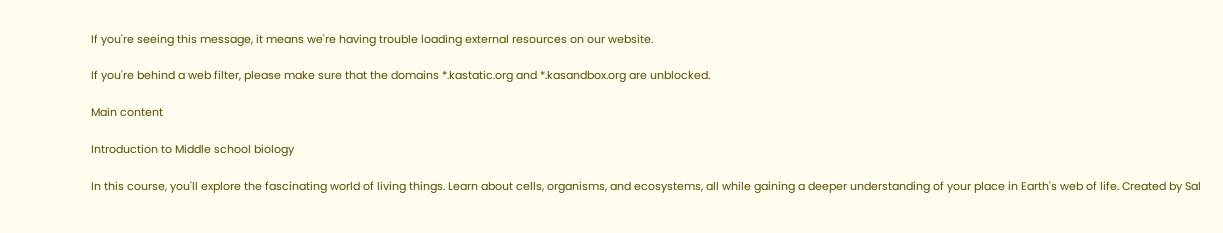If you're seeing this message, it means we're having trouble loading external resources on our website.

If you're behind a web filter, please make sure that the domains *.kastatic.org and *.kasandbox.org are unblocked.

Main content

Introduction to Middle school biology

In this course, you'll explore the fascinating world of living things. Learn about cells, organisms, and ecosystems, all while gaining a deeper understanding of your place in Earth's web of life. Created by Sal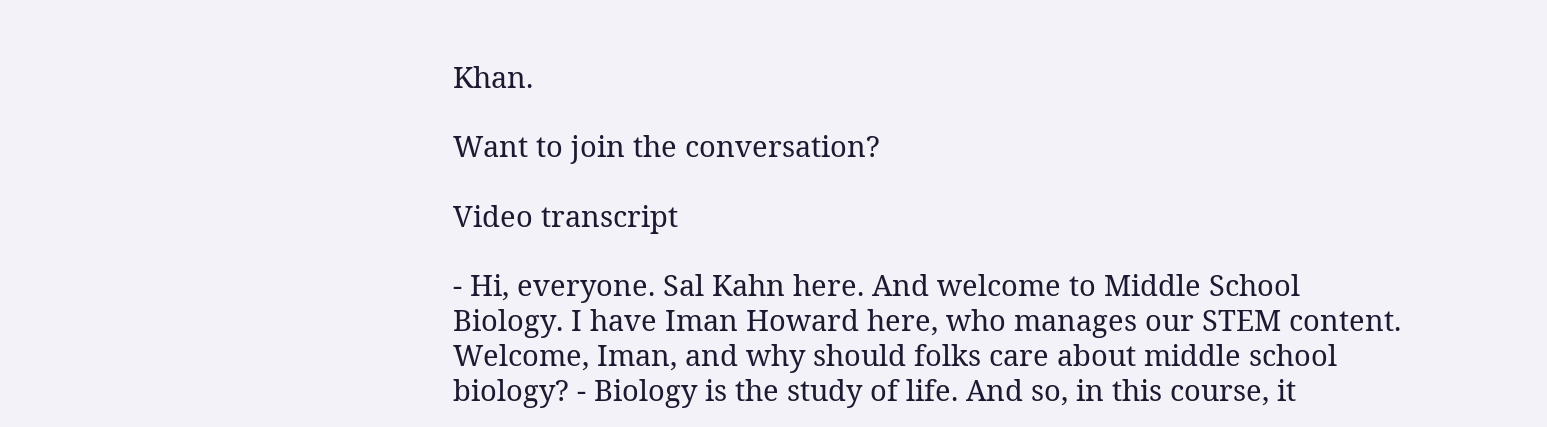Khan.

Want to join the conversation?

Video transcript

- Hi, everyone. Sal Kahn here. And welcome to Middle School Biology. I have Iman Howard here, who manages our STEM content. Welcome, Iman, and why should folks care about middle school biology? - Biology is the study of life. And so, in this course, it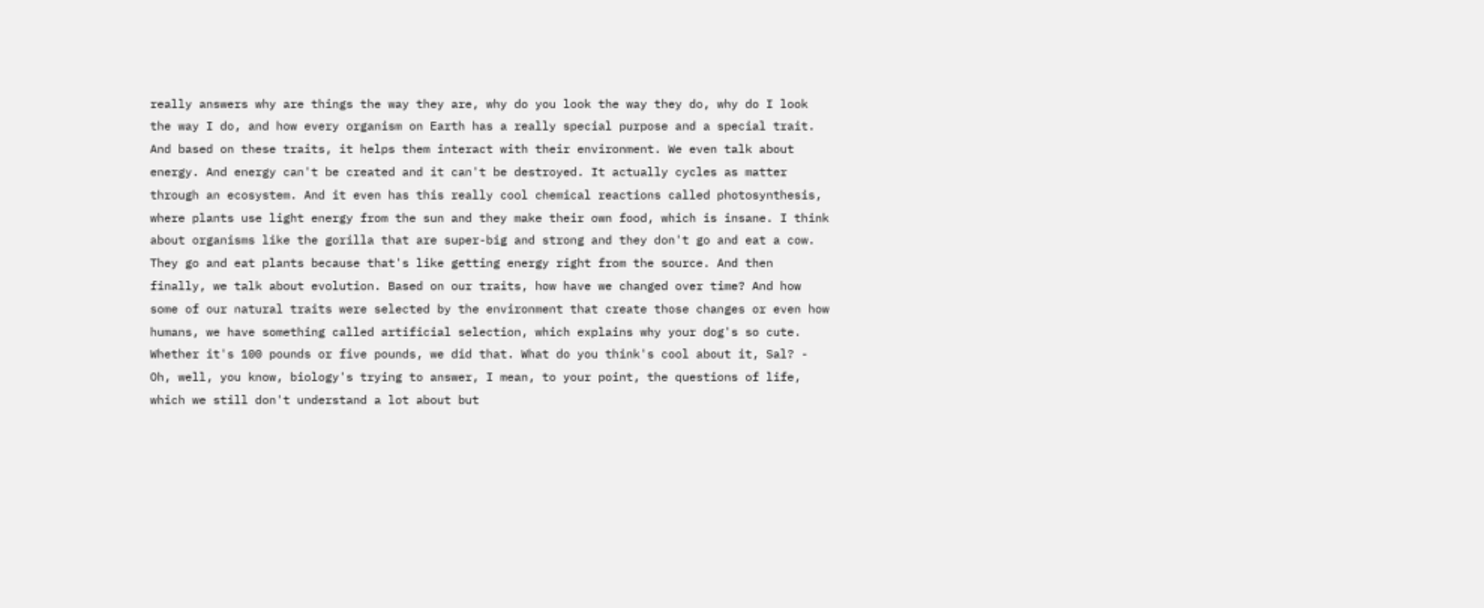really answers why are things the way they are, why do you look the way they do, why do I look the way I do, and how every organism on Earth has a really special purpose and a special trait. And based on these traits, it helps them interact with their environment. We even talk about energy. And energy can't be created and it can't be destroyed. It actually cycles as matter through an ecosystem. And it even has this really cool chemical reactions called photosynthesis, where plants use light energy from the sun and they make their own food, which is insane. I think about organisms like the gorilla that are super-big and strong and they don't go and eat a cow. They go and eat plants because that's like getting energy right from the source. And then finally, we talk about evolution. Based on our traits, how have we changed over time? And how some of our natural traits were selected by the environment that create those changes or even how humans, we have something called artificial selection, which explains why your dog's so cute. Whether it's 100 pounds or five pounds, we did that. What do you think's cool about it, Sal? - Oh, well, you know, biology's trying to answer, I mean, to your point, the questions of life, which we still don't understand a lot about but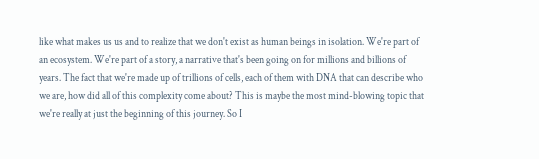like what makes us us and to realize that we don't exist as human beings in isolation. We're part of an ecosystem. We're part of a story, a narrative that's been going on for millions and billions of years. The fact that we're made up of trillions of cells, each of them with DNA that can describe who we are, how did all of this complexity come about? This is maybe the most mind-blowing topic that we're really at just the beginning of this journey. So I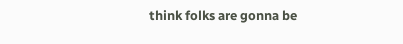think folks are gonna be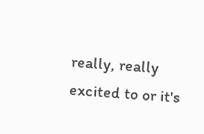really, really excited to or it's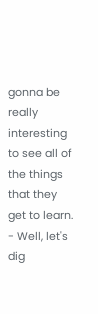gonna be really interesting to see all of the things that they get to learn. - Well, let's dig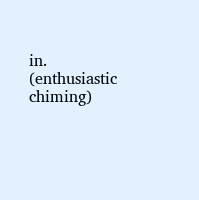in. (enthusiastic chiming)